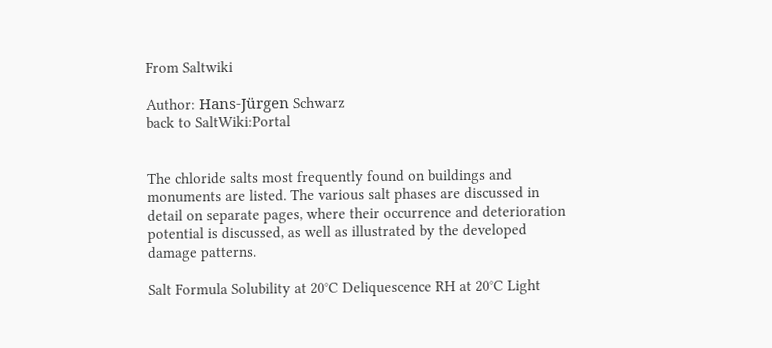From Saltwiki

Author: Hans-Jürgen Schwarz
back to SaltWiki:Portal


The chloride salts most frequently found on buildings and monuments are listed. The various salt phases are discussed in detail on separate pages, where their occurrence and deterioration potential is discussed, as well as illustrated by the developed damage patterns.

Salt Formula Solubility at 20°C Deliquescence RH at 20°C Light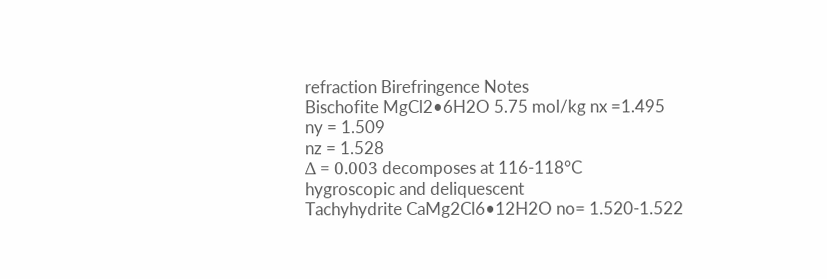refraction Birefringence Notes
Bischofite MgCl2•6H2O 5.75 mol/kg nx =1.495
ny = 1.509
nz = 1.528
Δ = 0.003 decomposes at 116-118°C
hygroscopic and deliquescent
Tachyhydrite CaMg2Cl6•12H2O no= 1.520-1.522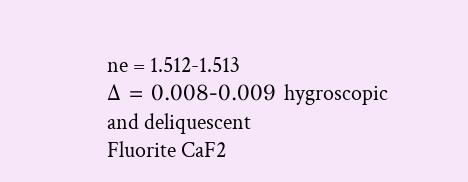ne = 1.512-1.513
Δ = 0.008-0.009 hygroscopic and deliquescent
Fluorite CaF2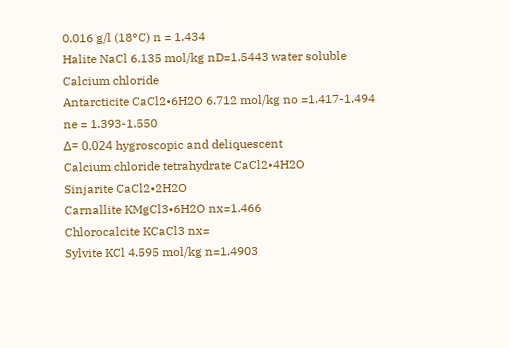0.016 g/l (18°C) n = 1.434
Halite NaCl 6.135 mol/kg nD=1.5443 water soluble
Calcium chloride
Antarcticite CaCl2•6H2O 6.712 mol/kg no =1.417-1.494
ne = 1.393-1.550
Δ= 0.024 hygroscopic and deliquescent
Calcium chloride tetrahydrate CaCl2•4H2O
Sinjarite CaCl2•2H2O
Carnallite KMgCl3•6H2O nx=1.466
Chlorocalcite KCaCl3 nx=
Sylvite KCl 4.595 mol/kg n=1.4903